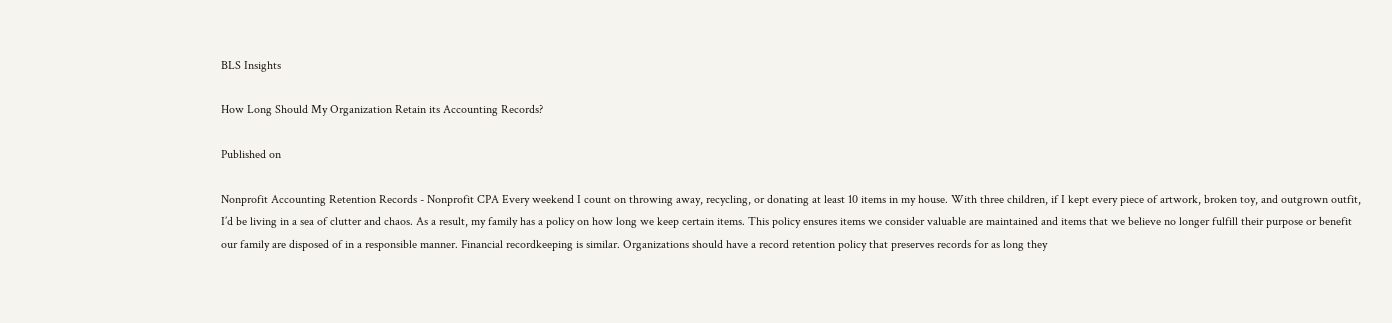BLS Insights

How Long Should My Organization Retain its Accounting Records?

Published on

Nonprofit Accounting Retention Records - Nonprofit CPA Every weekend I count on throwing away, recycling, or donating at least 10 items in my house. With three children, if I kept every piece of artwork, broken toy, and outgrown outfit, I’d be living in a sea of clutter and chaos. As a result, my family has a policy on how long we keep certain items. This policy ensures items we consider valuable are maintained and items that we believe no longer fulfill their purpose or benefit our family are disposed of in a responsible manner. Financial recordkeeping is similar. Organizations should have a record retention policy that preserves records for as long they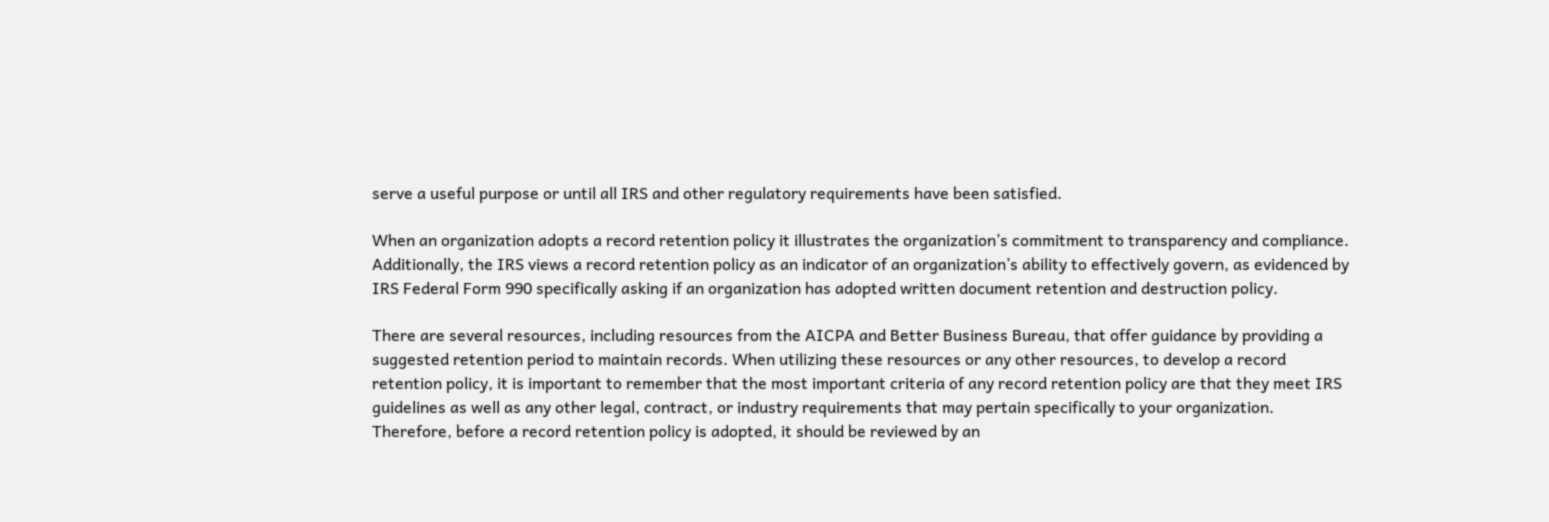serve a useful purpose or until all IRS and other regulatory requirements have been satisfied.

When an organization adopts a record retention policy it illustrates the organization’s commitment to transparency and compliance. Additionally, the IRS views a record retention policy as an indicator of an organization’s ability to effectively govern, as evidenced by IRS Federal Form 990 specifically asking if an organization has adopted written document retention and destruction policy.

There are several resources, including resources from the AICPA and Better Business Bureau, that offer guidance by providing a suggested retention period to maintain records. When utilizing these resources or any other resources, to develop a record retention policy, it is important to remember that the most important criteria of any record retention policy are that they meet IRS guidelines as well as any other legal, contract, or industry requirements that may pertain specifically to your organization. Therefore, before a record retention policy is adopted, it should be reviewed by an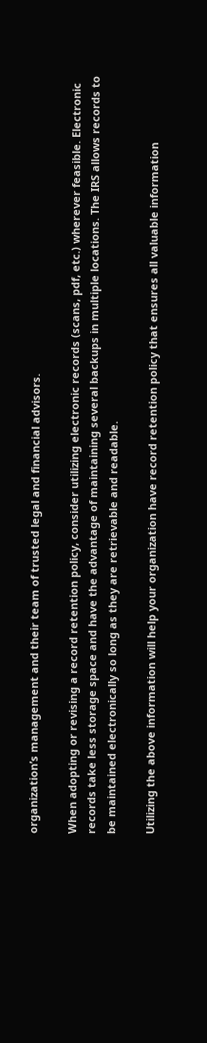organization’s management and their team of trusted legal and financial advisors.

When adopting or revising a record retention policy, consider utilizing electronic records (scans, pdf, etc.) wherever feasible. Electronic records take less storage space and have the advantage of maintaining several backups in multiple locations. The IRS allows records to be maintained electronically so long as they are retrievable and readable.

Utilizing the above information will help your organization have record retention policy that ensures all valuable information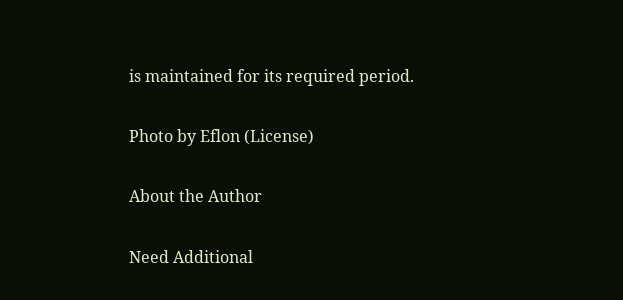is maintained for its required period.

Photo by Eflon (License)

About the Author

Need Additional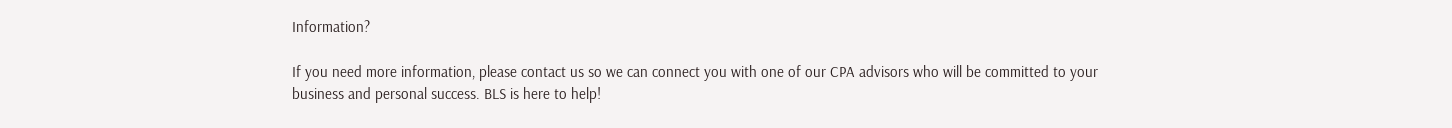Information?

If you need more information, please contact us so we can connect you with one of our CPA advisors who will be committed to your business and personal success. BLS is here to help!